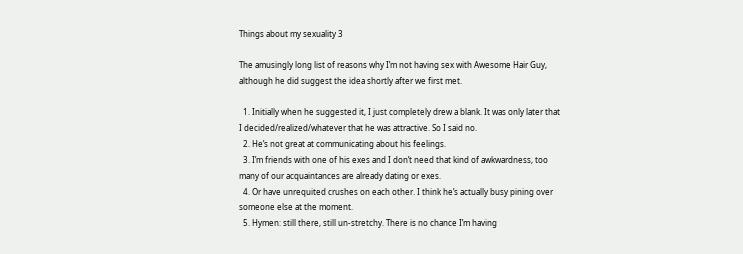Things about my sexuality 3

The amusingly long list of reasons why I’m not having sex with Awesome Hair Guy, although he did suggest the idea shortly after we first met.

  1. Initially when he suggested it, I just completely drew a blank. It was only later that I decided/realized/whatever that he was attractive. So I said no.
  2. He’s not great at communicating about his feelings.
  3. I’m friends with one of his exes and I don’t need that kind of awkwardness, too many of our acquaintances are already dating or exes.
  4. Or have unrequited crushes on each other. I think he’s actually busy pining over someone else at the moment.
  5. Hymen: still there, still un-stretchy. There is no chance I’m having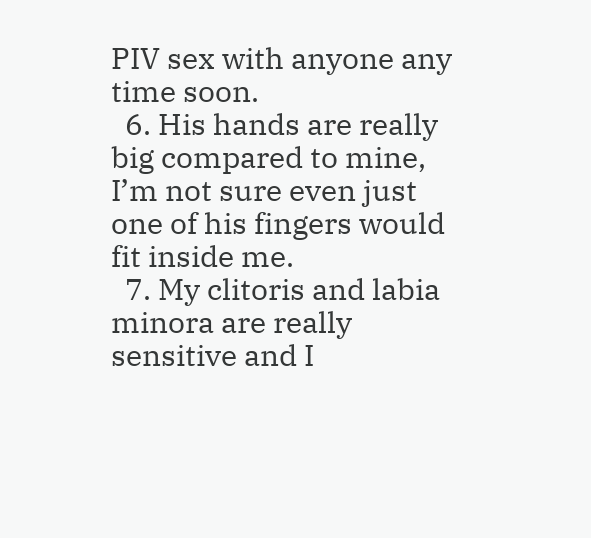PIV sex with anyone any time soon.
  6. His hands are really big compared to mine, I’m not sure even just one of his fingers would fit inside me.
  7. My clitoris and labia minora are really sensitive and I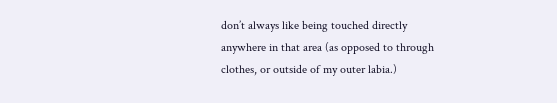don’t always like being touched directly anywhere in that area (as opposed to through clothes, or outside of my outer labia.)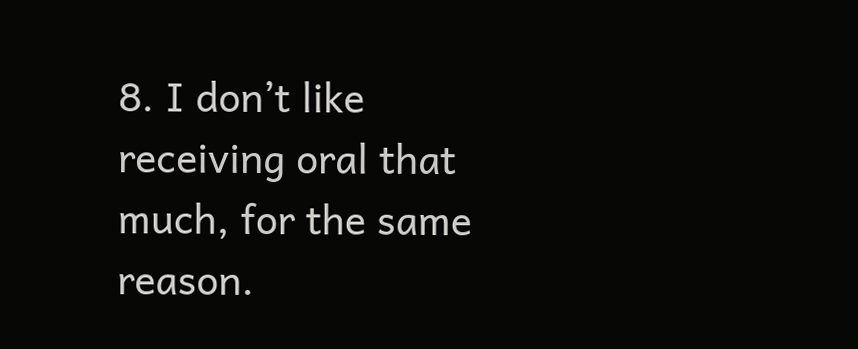8. I don’t like receiving oral that much, for the same reason.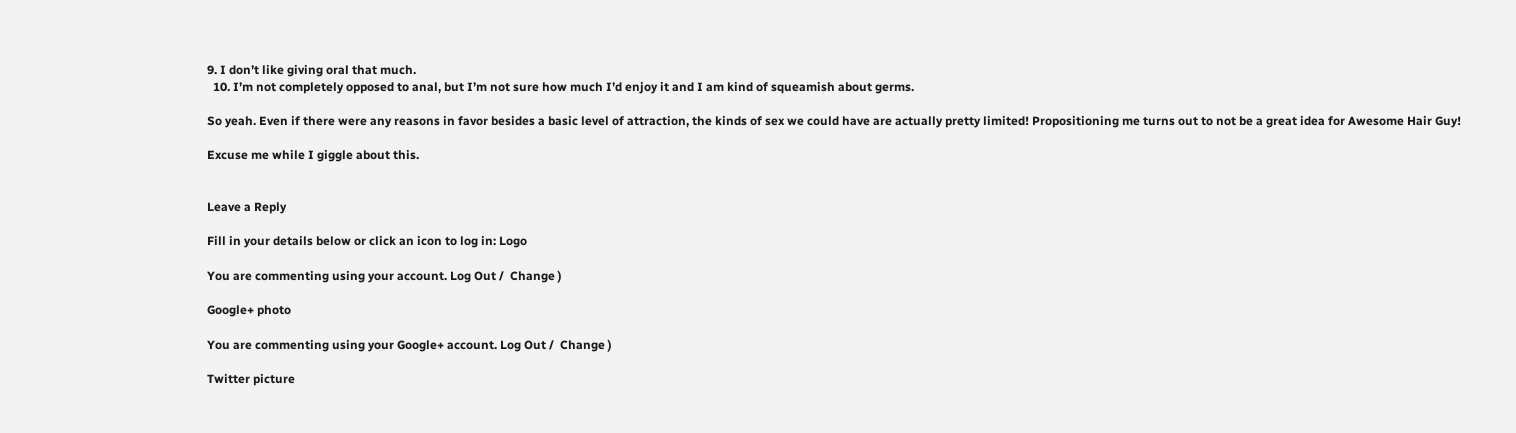9. I don’t like giving oral that much.
  10. I’m not completely opposed to anal, but I’m not sure how much I’d enjoy it and I am kind of squeamish about germs.

So yeah. Even if there were any reasons in favor besides a basic level of attraction, the kinds of sex we could have are actually pretty limited! Propositioning me turns out to not be a great idea for Awesome Hair Guy!

Excuse me while I giggle about this.


Leave a Reply

Fill in your details below or click an icon to log in: Logo

You are commenting using your account. Log Out /  Change )

Google+ photo

You are commenting using your Google+ account. Log Out /  Change )

Twitter picture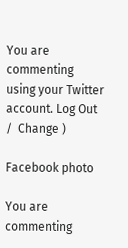You are commenting using your Twitter account. Log Out /  Change )

Facebook photo

You are commenting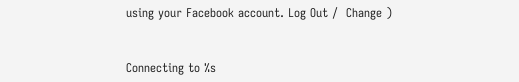using your Facebook account. Log Out /  Change )


Connecting to %s